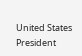United States President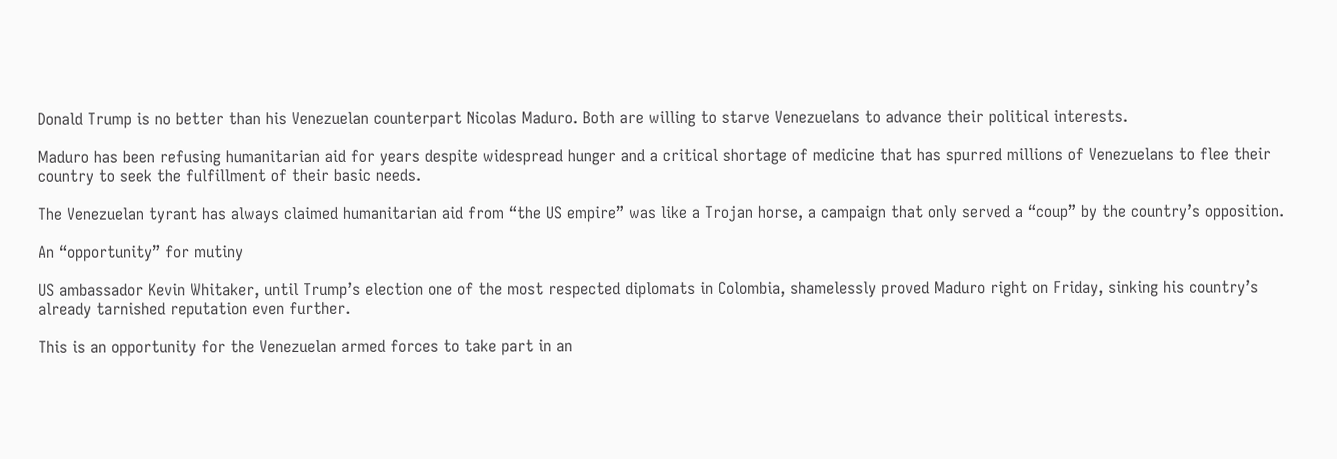Donald Trump is no better than his Venezuelan counterpart Nicolas Maduro. Both are willing to starve Venezuelans to advance their political interests.

Maduro has been refusing humanitarian aid for years despite widespread hunger and a critical shortage of medicine that has spurred millions of Venezuelans to flee their country to seek the fulfillment of their basic needs.

The Venezuelan tyrant has always claimed humanitarian aid from “the US empire” was like a Trojan horse, a campaign that only served a “coup” by the country’s opposition.

An “opportunity” for mutiny

US ambassador Kevin Whitaker, until Trump’s election one of the most respected diplomats in Colombia, shamelessly proved Maduro right on Friday, sinking his country’s already tarnished reputation even further.

This is an opportunity for the Venezuelan armed forces to take part in an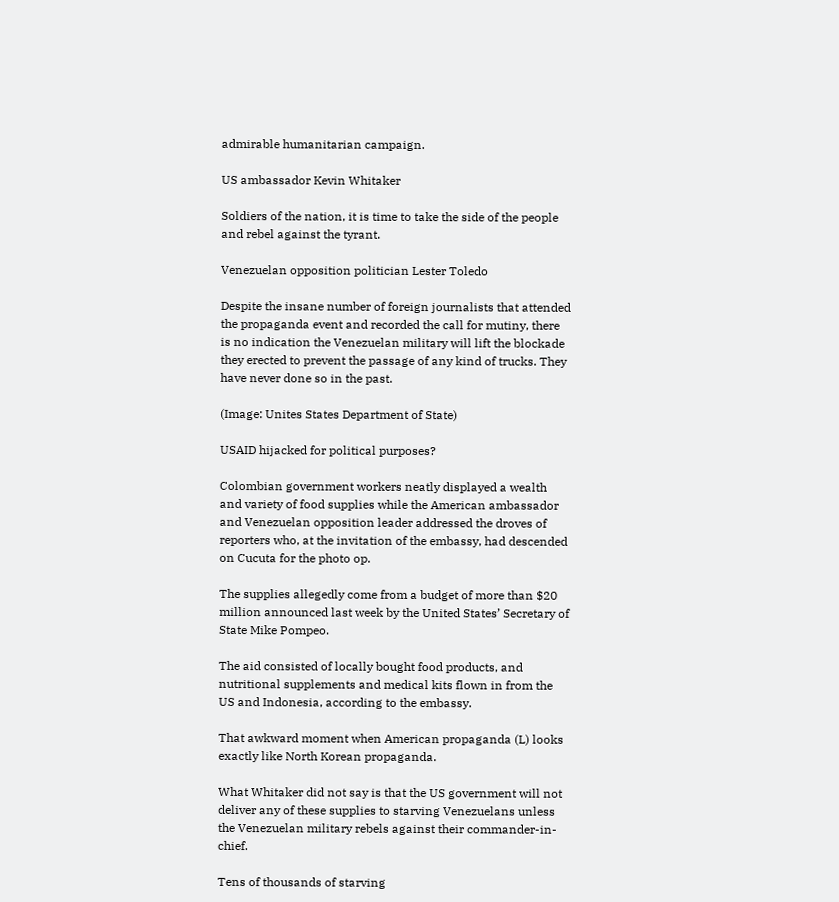admirable humanitarian campaign.

US ambassador Kevin Whitaker

Soldiers of the nation, it is time to take the side of the people and rebel against the tyrant.

Venezuelan opposition politician Lester Toledo

Despite the insane number of foreign journalists that attended the propaganda event and recorded the call for mutiny, there is no indication the Venezuelan military will lift the blockade they erected to prevent the passage of any kind of trucks. They have never done so in the past.

(Image: Unites States Department of State)

USAID hijacked for political purposes?

Colombian government workers neatly displayed a wealth and variety of food supplies while the American ambassador and Venezuelan opposition leader addressed the droves of reporters who, at the invitation of the embassy, had descended on Cucuta for the photo op.

The supplies allegedly come from a budget of more than $20 million announced last week by the United States’ Secretary of State Mike Pompeo.

The aid consisted of locally bought food products, and nutritional supplements and medical kits flown in from the US and Indonesia, according to the embassy.

That awkward moment when American propaganda (L) looks exactly like North Korean propaganda.

What Whitaker did not say is that the US government will not deliver any of these supplies to starving Venezuelans unless the Venezuelan military rebels against their commander-in-chief.

Tens of thousands of starving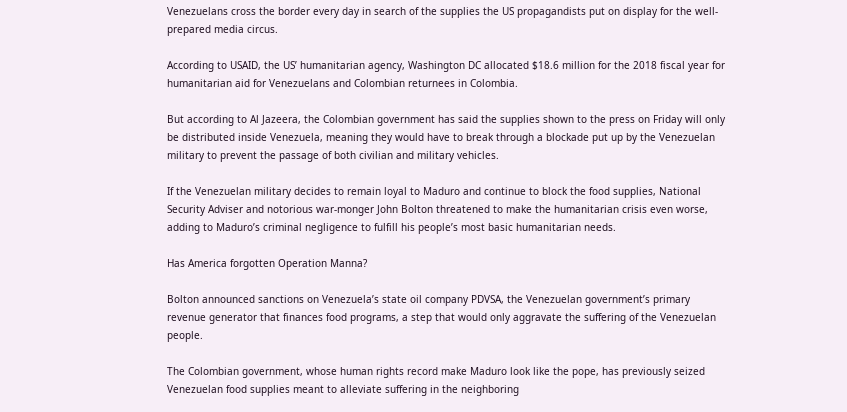Venezuelans cross the border every day in search of the supplies the US propagandists put on display for the well-prepared media circus.

According to USAID, the US’ humanitarian agency, Washington DC allocated $18.6 million for the 2018 fiscal year for humanitarian aid for Venezuelans and Colombian returnees in Colombia.

But according to Al Jazeera, the Colombian government has said the supplies shown to the press on Friday will only be distributed inside Venezuela, meaning they would have to break through a blockade put up by the Venezuelan military to prevent the passage of both civilian and military vehicles.

If the Venezuelan military decides to remain loyal to Maduro and continue to block the food supplies, National Security Adviser and notorious war-monger John Bolton threatened to make the humanitarian crisis even worse, adding to Maduro’s criminal negligence to fulfill his people’s most basic humanitarian needs.

Has America forgotten Operation Manna?

Bolton announced sanctions on Venezuela’s state oil company PDVSA, the Venezuelan government’s primary revenue generator that finances food programs, a step that would only aggravate the suffering of the Venezuelan people.

The Colombian government, whose human rights record make Maduro look like the pope, has previously seized Venezuelan food supplies meant to alleviate suffering in the neighboring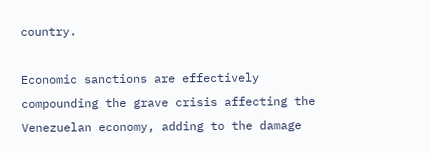country.

Economic sanctions are effectively compounding the grave crisis affecting the Venezuelan economy, adding to the damage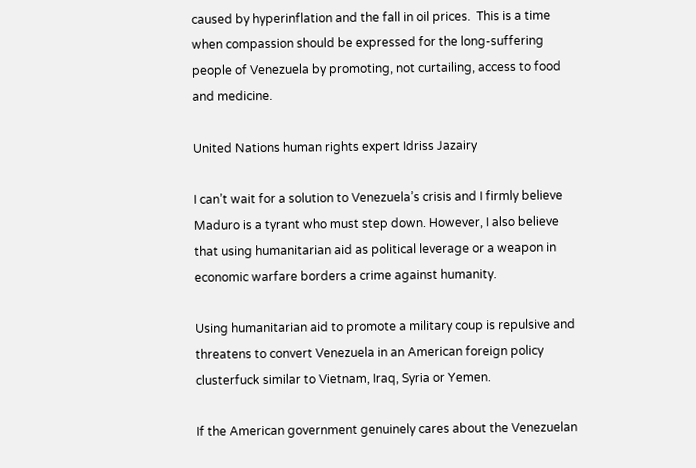caused by hyperinflation and the fall in oil prices.  This is a time when compassion should be expressed for the long-suffering people of Venezuela by promoting, not curtailing, access to food and medicine.

United Nations human rights expert Idriss Jazairy

I can’t wait for a solution to Venezuela’s crisis and I firmly believe Maduro is a tyrant who must step down. However, I also believe that using humanitarian aid as political leverage or a weapon in economic warfare borders a crime against humanity.

Using humanitarian aid to promote a military coup is repulsive and threatens to convert Venezuela in an American foreign policy clusterfuck similar to Vietnam, Iraq, Syria or Yemen.

If the American government genuinely cares about the Venezuelan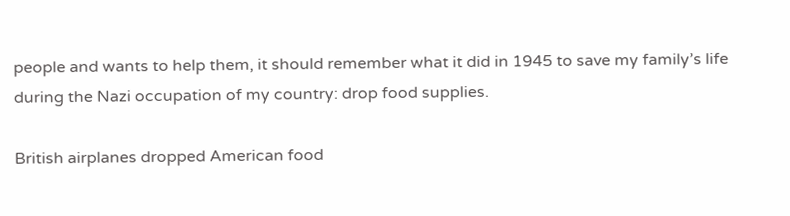people and wants to help them, it should remember what it did in 1945 to save my family’s life during the Nazi occupation of my country: drop food supplies.

British airplanes dropped American food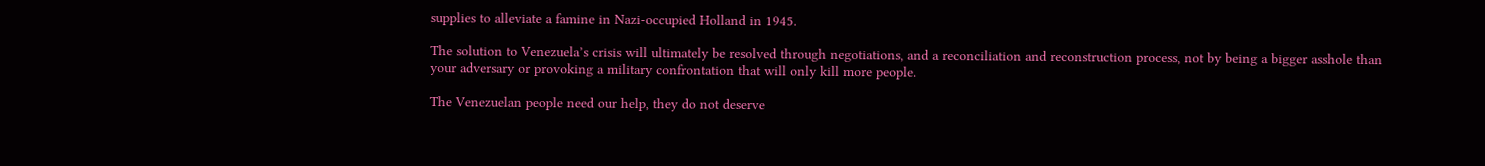supplies to alleviate a famine in Nazi-occupied Holland in 1945.

The solution to Venezuela’s crisis will ultimately be resolved through negotiations, and a reconciliation and reconstruction process, not by being a bigger asshole than your adversary or provoking a military confrontation that will only kill more people.

The Venezuelan people need our help, they do not deserve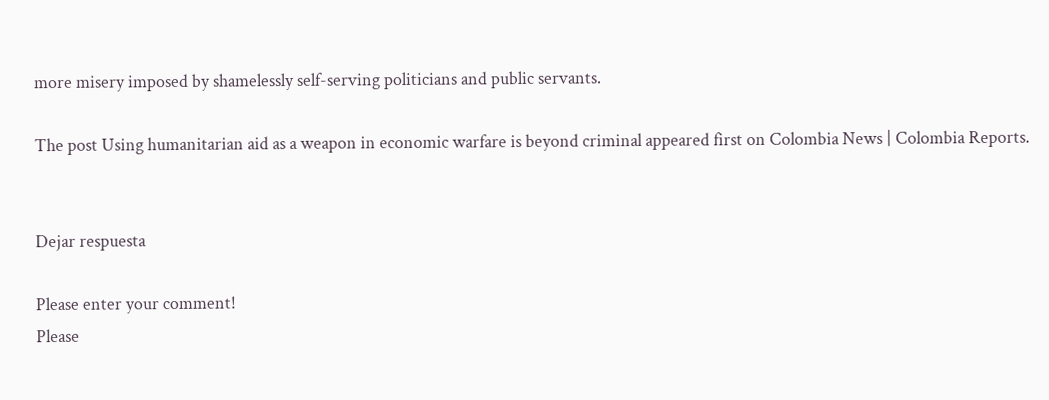more misery imposed by shamelessly self-serving politicians and public servants.

The post Using humanitarian aid as a weapon in economic warfare is beyond criminal appeared first on Colombia News | Colombia Reports.


Dejar respuesta

Please enter your comment!
Please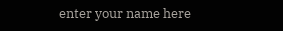enter your name here